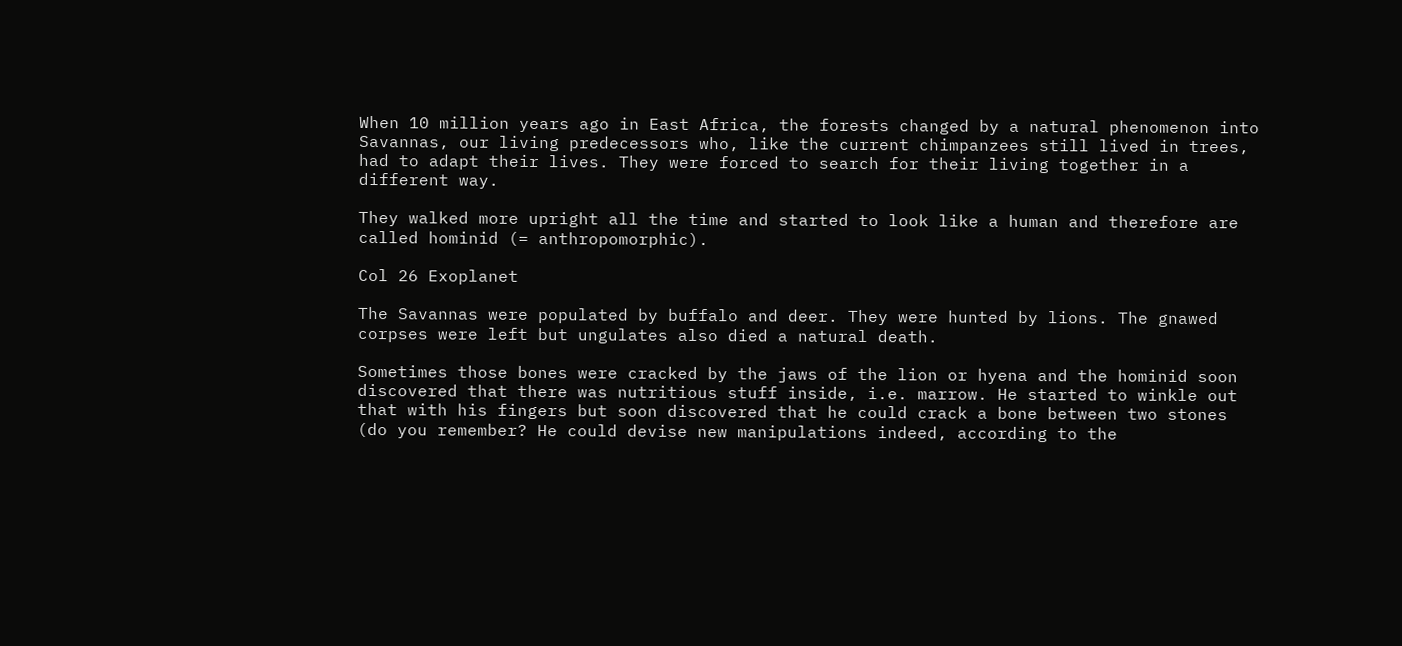When 10 million years ago in East Africa, the forests changed by a natural phenomenon into Savannas, our living predecessors who, like the current chimpanzees still lived in trees, had to adapt their lives. They were forced to search for their living together in a different way.

They walked more upright all the time and started to look like a human and therefore are called hominid (= anthropomorphic).

Col 26 Exoplanet

The Savannas were populated by buffalo and deer. They were hunted by lions. The gnawed corpses were left but ungulates also died a natural death.

Sometimes those bones were cracked by the jaws of the lion or hyena and the hominid soon discovered that there was nutritious stuff inside, i.e. marrow. He started to winkle out that with his fingers but soon discovered that he could crack a bone between two stones (do you remember? He could devise new manipulations indeed, according to the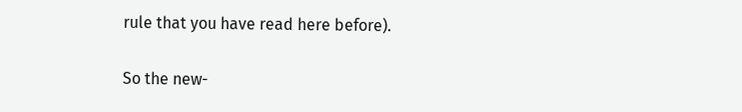rule that you have read here before).

So the new-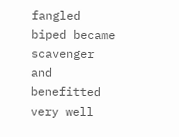fangled biped became scavenger and benefitted very well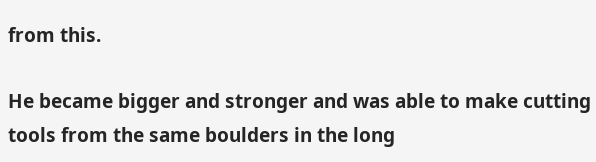from this.

He became bigger and stronger and was able to make cutting tools from the same boulders in the long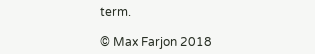term.

© Max Farjon 2018